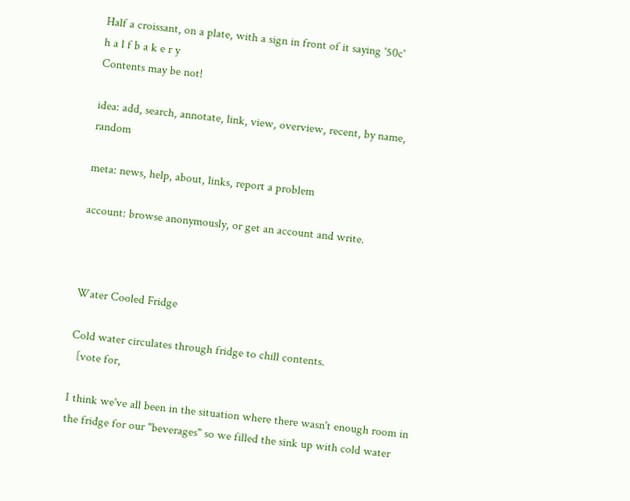Half a croissant, on a plate, with a sign in front of it saying '50c'
h a l f b a k e r y
Contents may be not!

idea: add, search, annotate, link, view, overview, recent, by name, random

meta: news, help, about, links, report a problem

account: browse anonymously, or get an account and write.



Water Cooled Fridge

Cold water circulates through fridge to chill contents.
  [vote for,

I think we've all been in the situation where there wasn't enough room in the fridge for our "beverages" so we filled the sink up with cold water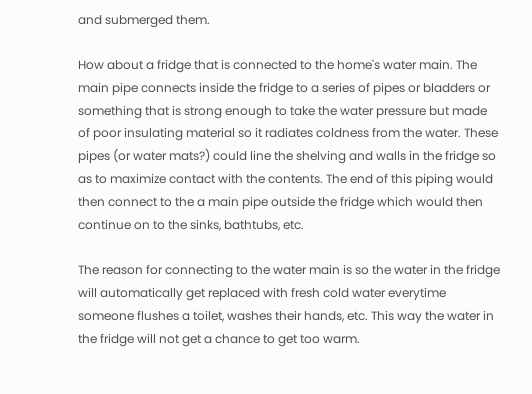and submerged them.

How about a fridge that is connected to the home's water main. The main pipe connects inside the fridge to a series of pipes or bladders or something that is strong enough to take the water pressure but made of poor insulating material so it radiates coldness from the water. These pipes (or water mats?) could line the shelving and walls in the fridge so as to maximize contact with the contents. The end of this piping would then connect to the a main pipe outside the fridge which would then continue on to the sinks, bathtubs, etc.

The reason for connecting to the water main is so the water in the fridge will automatically get replaced with fresh cold water everytime someone flushes a toilet, washes their hands, etc. This way the water in the fridge will not get a chance to get too warm.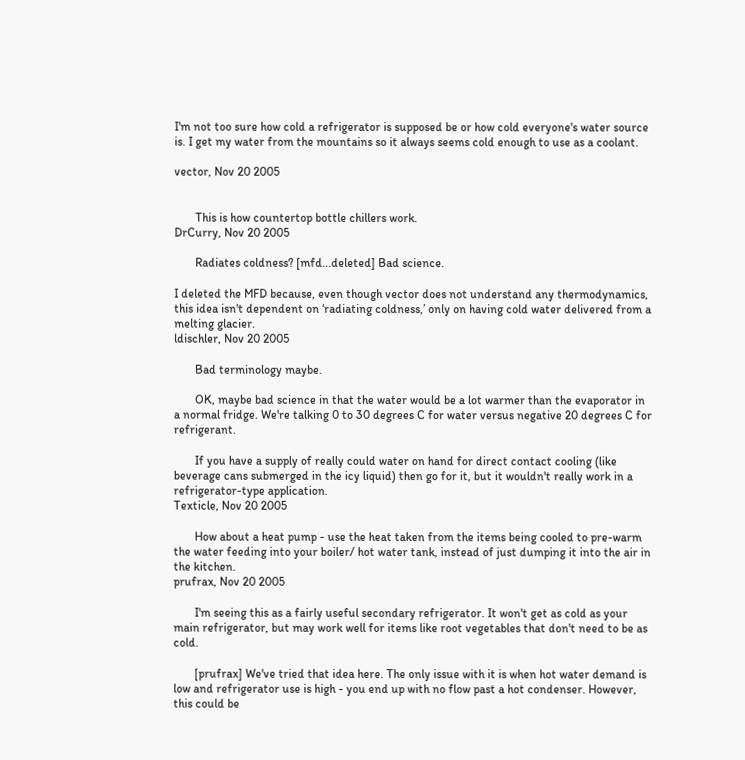I'm not too sure how cold a refrigerator is supposed be or how cold everyone's water source is. I get my water from the mountains so it always seems cold enough to use as a coolant.

vector, Nov 20 2005


       This is how countertop bottle chillers work.
DrCurry, Nov 20 2005

       Radiates coldness? [mfd...deleted] Bad science.

I deleted the MFD because, even though vector does not understand any thermodynamics, this idea isn't dependent on ‘radiating coldness,’ only on having cold water delivered from a melting glacier.
ldischler, Nov 20 2005

       Bad terminology maybe.

       OK, maybe bad science in that the water would be a lot warmer than the evaporator in a normal fridge. We're talking 0 to 30 degrees C for water versus negative 20 degrees C for refrigerant.

       If you have a supply of really could water on hand for direct contact cooling (like beverage cans submerged in the icy liquid) then go for it, but it wouldn't really work in a refrigerator-type application.
Texticle, Nov 20 2005

       How about a heat pump - use the heat taken from the items being cooled to pre-warm the water feeding into your boiler/ hot water tank, instead of just dumping it into the air in the kitchen.
prufrax, Nov 20 2005

       I'm seeing this as a fairly useful secondary refrigerator. It won't get as cold as your main refrigerator, but may work well for items like root vegetables that don't need to be as cold.

       [prufrax] We've tried that idea here. The only issue with it is when hot water demand is low and refrigerator use is high - you end up with no flow past a hot condenser. However, this could be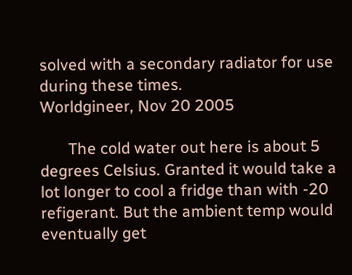solved with a secondary radiator for use during these times.
Worldgineer, Nov 20 2005

       The cold water out here is about 5 degrees Celsius. Granted it would take a lot longer to cool a fridge than with -20 refigerant. But the ambient temp would eventually get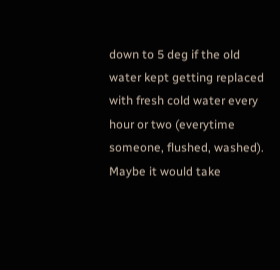down to 5 deg if the old water kept getting replaced with fresh cold water every hour or two (everytime someone, flushed, washed). Maybe it would take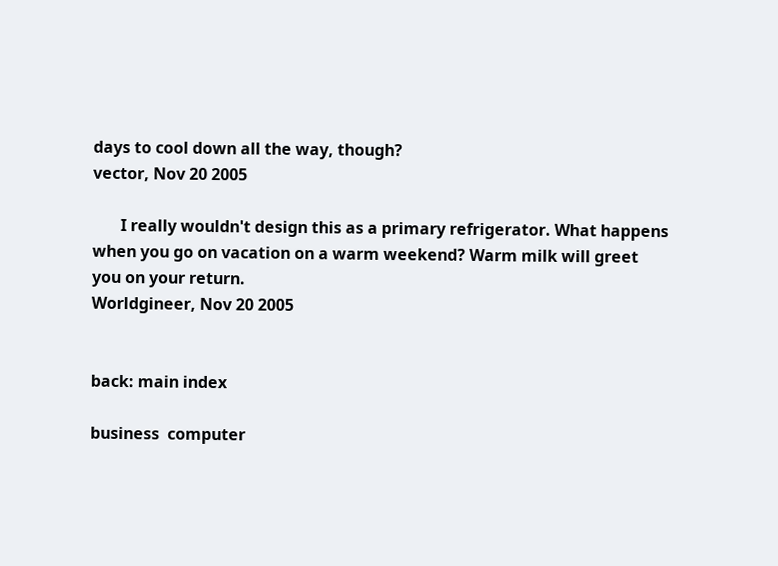days to cool down all the way, though?
vector, Nov 20 2005

       I really wouldn't design this as a primary refrigerator. What happens when you go on vacation on a warm weekend? Warm milk will greet you on your return.
Worldgineer, Nov 20 2005


back: main index

business  computer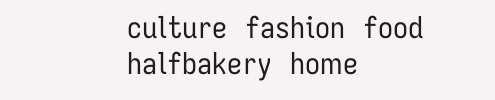culture  fashion  food  halfbakery  home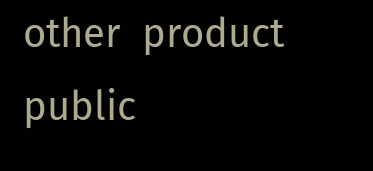other  product  public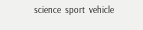science  sport  vehicle